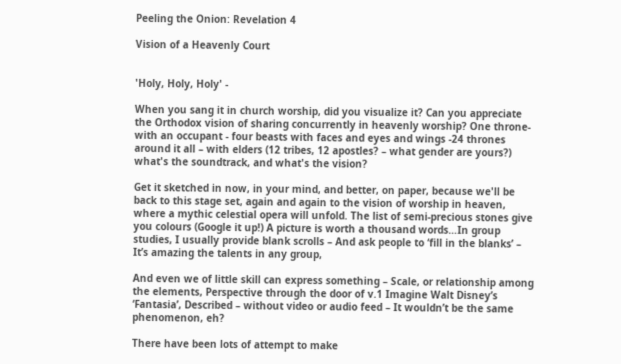Peeling the Onion: Revelation 4

Vision of a Heavenly Court


'Holy, Holy, Holy' -

When you sang it in church worship, did you visualize it? Can you appreciate the Orthodox vision of sharing concurrently in heavenly worship? One throne- with an occupant - four beasts with faces and eyes and wings -24 thrones around it all – with elders (12 tribes, 12 apostles? – what gender are yours?) what's the soundtrack, and what's the vision?

Get it sketched in now, in your mind, and better, on paper, because we'll be back to this stage set, again and again to the vision of worship in heaven, where a mythic celestial opera will unfold. The list of semi-precious stones give you colours (Google it up!) A picture is worth a thousand words…In group studies, I usually provide blank scrolls – And ask people to ‘fill in the blanks’ – It’s amazing the talents in any group,

And even we of little skill can express something – Scale, or relationship among the elements, Perspective through the door of v.1 Imagine Walt Disney’s ‘Fantasia’, Described – without video or audio feed – It wouldn’t be the same phenomenon, eh?

There have been lots of attempt to make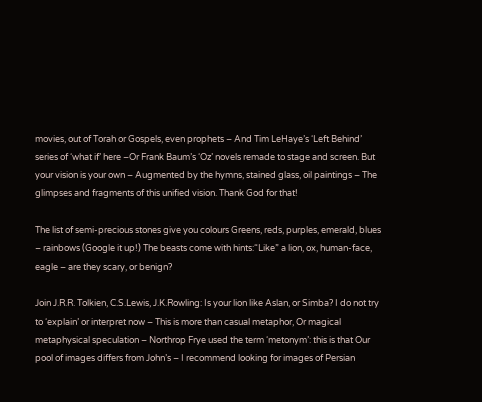movies, out of Torah or Gospels, even prophets – And Tim LeHaye’s ‘Left Behind’ series of ‘what if’ here –Or Frank Baum’s ‘Oz’ novels remade to stage and screen. But your vision is your own – Augmented by the hymns, stained glass, oil paintings – The glimpses and fragments of this unified vision. Thank God for that!

The list of semi-precious stones give you colours Greens, reds, purples, emerald, blues – rainbows (Google it up!) The beasts come with hints:“Like” a lion, ox, human-face, eagle – are they scary, or benign?

Join J.R.R. Tolkien, C.S.Lewis, J.K.Rowling: Is your lion like Aslan, or Simba? I do not try to ‘explain’ or interpret now – This is more than casual metaphor, Or magical metaphysical speculation – Northrop Frye used the term ‘metonym’: this is that Our pool of images differs from John’s – I recommend looking for images of Persian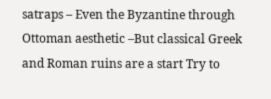satraps – Even the Byzantine through Ottoman aesthetic –But classical Greek and Roman ruins are a start Try to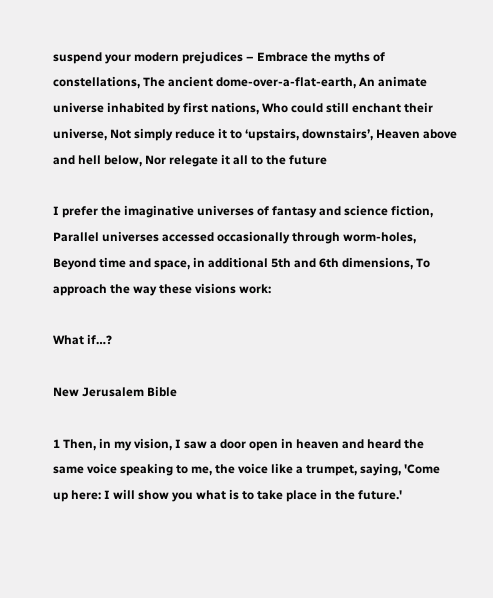suspend your modern prejudices – Embrace the myths of constellations, The ancient dome-over-a-flat-earth, An animate universe inhabited by first nations, Who could still enchant their universe, Not simply reduce it to ‘upstairs, downstairs’, Heaven above and hell below, Nor relegate it all to the future

I prefer the imaginative universes of fantasy and science fiction, Parallel universes accessed occasionally through worm-holes, Beyond time and space, in additional 5th and 6th dimensions, To approach the way these visions work:

What if…?

New Jerusalem Bible

1 Then, in my vision, I saw a door open in heaven and heard the same voice speaking to me, the voice like a trumpet, saying, 'Come up here: I will show you what is to take place in the future.'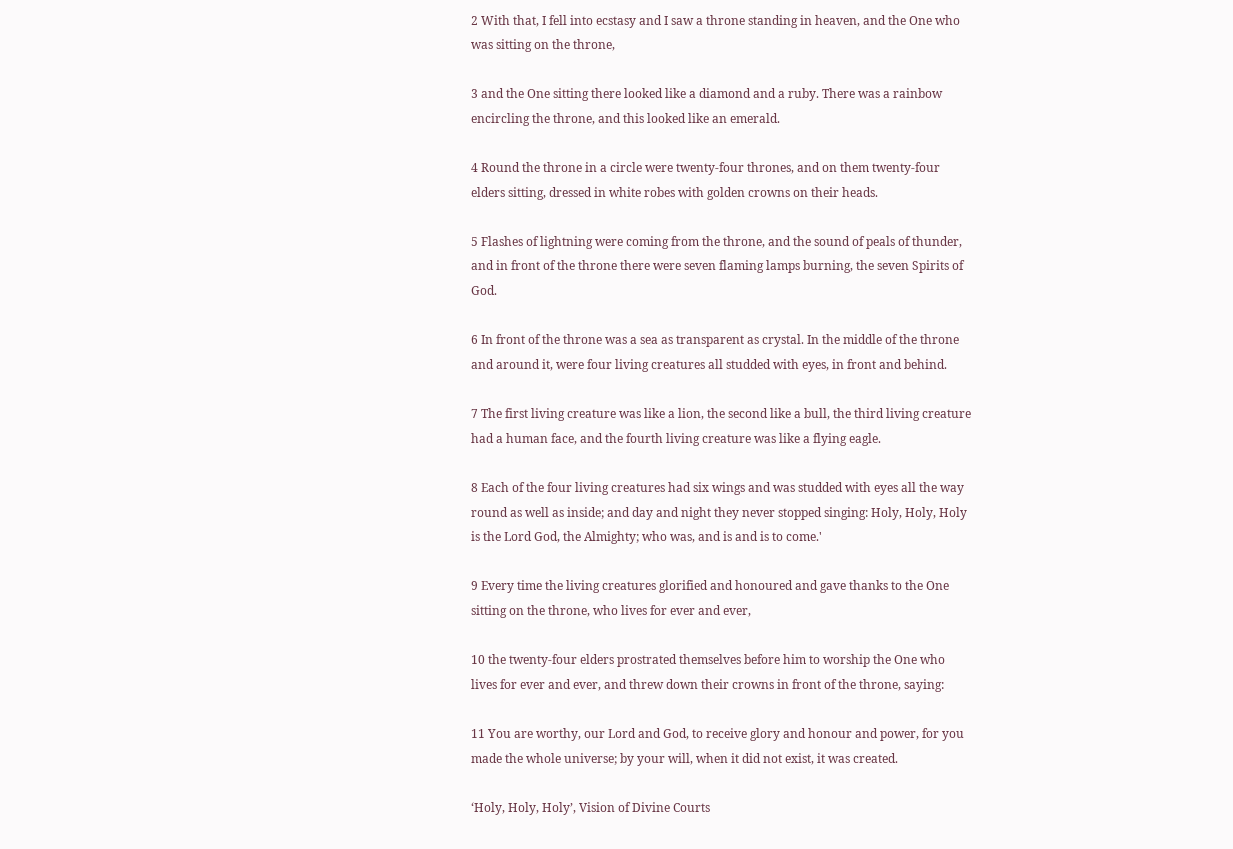2 With that, I fell into ecstasy and I saw a throne standing in heaven, and the One who was sitting on the throne,

3 and the One sitting there looked like a diamond and a ruby. There was a rainbow encircling the throne, and this looked like an emerald.

4 Round the throne in a circle were twenty-four thrones, and on them twenty-four elders sitting, dressed in white robes with golden crowns on their heads.

5 Flashes of lightning were coming from the throne, and the sound of peals of thunder, and in front of the throne there were seven flaming lamps burning, the seven Spirits of God.

6 In front of the throne was a sea as transparent as crystal. In the middle of the throne and around it, were four living creatures all studded with eyes, in front and behind.

7 The first living creature was like a lion, the second like a bull, the third living creature had a human face, and the fourth living creature was like a flying eagle.

8 Each of the four living creatures had six wings and was studded with eyes all the way round as well as inside; and day and night they never stopped singing: Holy, Holy, Holy is the Lord God, the Almighty; who was, and is and is to come.'

9 Every time the living creatures glorified and honoured and gave thanks to the One sitting on the throne, who lives for ever and ever,

10 the twenty-four elders prostrated themselves before him to worship the One who lives for ever and ever, and threw down their crowns in front of the throne, saying:

11 You are worthy, our Lord and God, to receive glory and honour and power, for you made the whole universe; by your will, when it did not exist, it was created.

‘Holy, Holy, Holy’, Vision of Divine Courts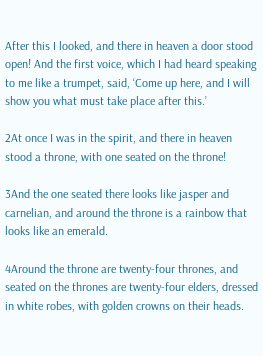After this I looked, and there in heaven a door stood open! And the first voice, which I had heard speaking to me like a trumpet, said, ‘Come up here, and I will show you what must take place after this.’

2At once I was in the spirit, and there in heaven stood a throne, with one seated on the throne!

3And the one seated there looks like jasper and carnelian, and around the throne is a rainbow that looks like an emerald.

4Around the throne are twenty-four thrones, and seated on the thrones are twenty-four elders, dressed in white robes, with golden crowns on their heads.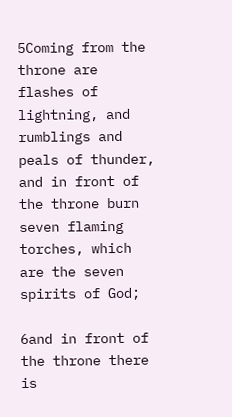5Coming from the throne are flashes of lightning, and rumblings and peals of thunder, and in front of the throne burn seven flaming torches, which are the seven spirits of God;

6and in front of the throne there is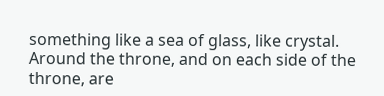something like a sea of glass, like crystal. Around the throne, and on each side of the throne, are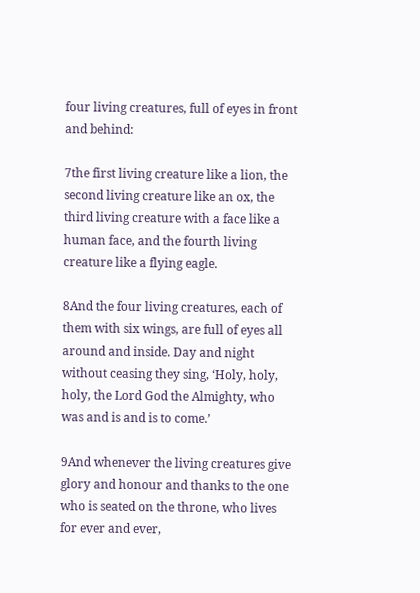four living creatures, full of eyes in front and behind:

7the first living creature like a lion, the second living creature like an ox, the third living creature with a face like a human face, and the fourth living creature like a flying eagle.

8And the four living creatures, each of them with six wings, are full of eyes all around and inside. Day and night without ceasing they sing, ‘Holy, holy, holy, the Lord God the Almighty, who was and is and is to come.’

9And whenever the living creatures give glory and honour and thanks to the one who is seated on the throne, who lives for ever and ever,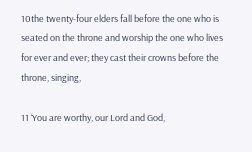10the twenty-four elders fall before the one who is seated on the throne and worship the one who lives for ever and ever; they cast their crowns before the throne, singing,

11 ‘You are worthy, our Lord and God,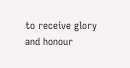to receive glory and honour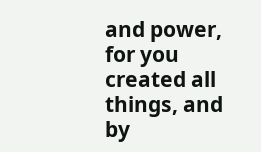and power, for you created all things, and by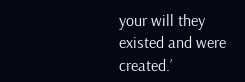your will they existed and were created.’